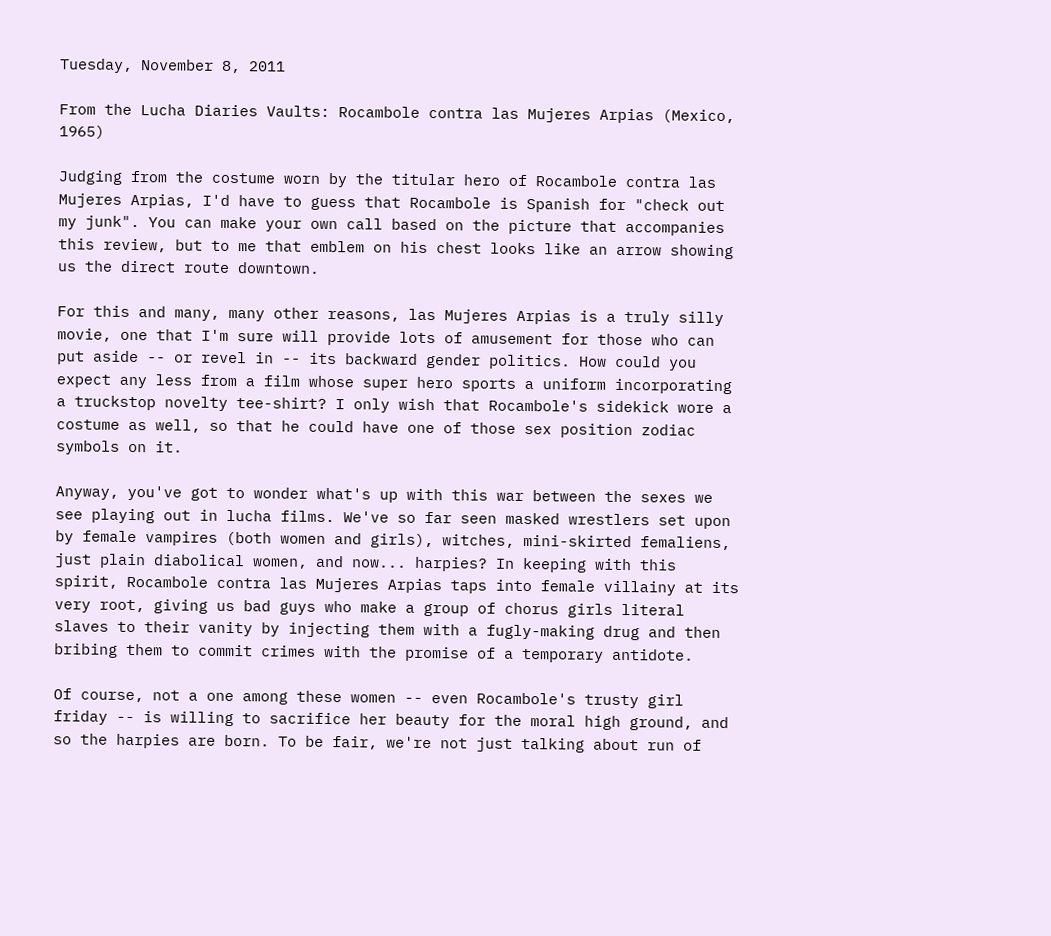Tuesday, November 8, 2011

From the Lucha Diaries Vaults: Rocambole contra las Mujeres Arpias (Mexico, 1965)

Judging from the costume worn by the titular hero of Rocambole contra las Mujeres Arpias, I'd have to guess that Rocambole is Spanish for "check out my junk". You can make your own call based on the picture that accompanies this review, but to me that emblem on his chest looks like an arrow showing us the direct route downtown.

For this and many, many other reasons, las Mujeres Arpias is a truly silly movie, one that I'm sure will provide lots of amusement for those who can put aside -- or revel in -- its backward gender politics. How could you expect any less from a film whose super hero sports a uniform incorporating a truckstop novelty tee-shirt? I only wish that Rocambole's sidekick wore a costume as well, so that he could have one of those sex position zodiac symbols on it.

Anyway, you've got to wonder what's up with this war between the sexes we see playing out in lucha films. We've so far seen masked wrestlers set upon by female vampires (both women and girls), witches, mini-skirted femaliens, just plain diabolical women, and now... harpies? In keeping with this spirit, Rocambole contra las Mujeres Arpias taps into female villainy at its very root, giving us bad guys who make a group of chorus girls literal slaves to their vanity by injecting them with a fugly-making drug and then bribing them to commit crimes with the promise of a temporary antidote.

Of course, not a one among these women -- even Rocambole's trusty girl friday -- is willing to sacrifice her beauty for the moral high ground, and so the harpies are born. To be fair, we're not just talking about run of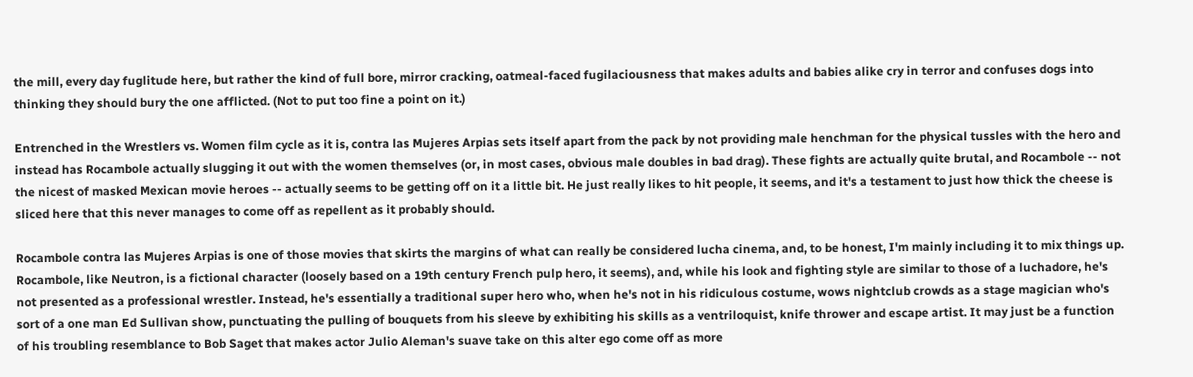the mill, every day fuglitude here, but rather the kind of full bore, mirror cracking, oatmeal-faced fugilaciousness that makes adults and babies alike cry in terror and confuses dogs into thinking they should bury the one afflicted. (Not to put too fine a point on it.)

Entrenched in the Wrestlers vs. Women film cycle as it is, contra las Mujeres Arpias sets itself apart from the pack by not providing male henchman for the physical tussles with the hero and instead has Rocambole actually slugging it out with the women themselves (or, in most cases, obvious male doubles in bad drag). These fights are actually quite brutal, and Rocambole -- not the nicest of masked Mexican movie heroes -- actually seems to be getting off on it a little bit. He just really likes to hit people, it seems, and it's a testament to just how thick the cheese is sliced here that this never manages to come off as repellent as it probably should.

Rocambole contra las Mujeres Arpias is one of those movies that skirts the margins of what can really be considered lucha cinema, and, to be honest, I'm mainly including it to mix things up. Rocambole, like Neutron, is a fictional character (loosely based on a 19th century French pulp hero, it seems), and, while his look and fighting style are similar to those of a luchadore, he's not presented as a professional wrestler. Instead, he's essentially a traditional super hero who, when he's not in his ridiculous costume, wows nightclub crowds as a stage magician who's sort of a one man Ed Sullivan show, punctuating the pulling of bouquets from his sleeve by exhibiting his skills as a ventriloquist, knife thrower and escape artist. It may just be a function of his troubling resemblance to Bob Saget that makes actor Julio Aleman's suave take on this alter ego come off as more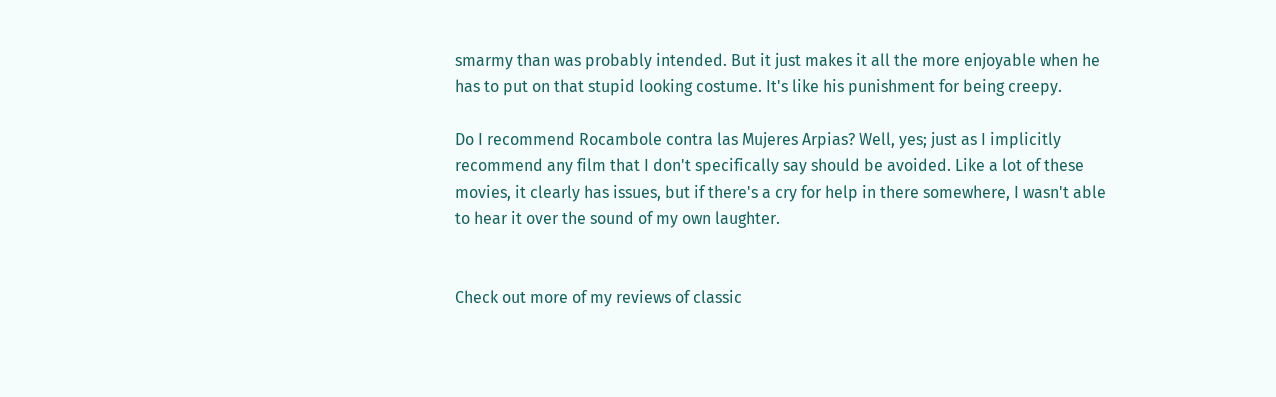smarmy than was probably intended. But it just makes it all the more enjoyable when he has to put on that stupid looking costume. It's like his punishment for being creepy.

Do I recommend Rocambole contra las Mujeres Arpias? Well, yes; just as I implicitly recommend any film that I don't specifically say should be avoided. Like a lot of these movies, it clearly has issues, but if there's a cry for help in there somewhere, I wasn't able to hear it over the sound of my own laughter.


Check out more of my reviews of classic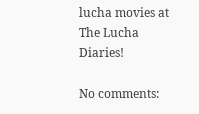lucha movies at The Lucha Diaries!

No comments: